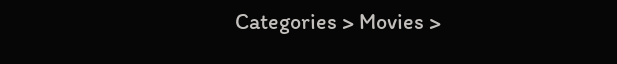Categories > Movies >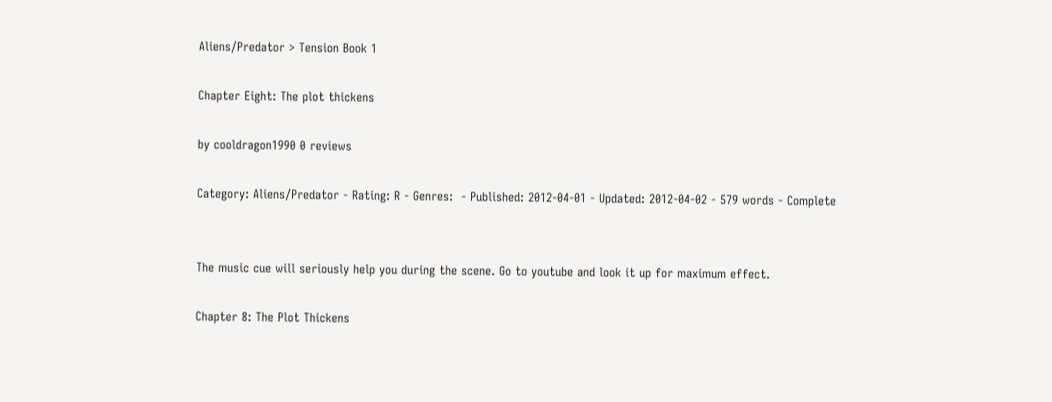Aliens/Predator > Tension Book 1

Chapter Eight: The plot thickens

by cooldragon1990 0 reviews

Category: Aliens/Predator - Rating: R - Genres:  - Published: 2012-04-01 - Updated: 2012-04-02 - 579 words - Complete


The music cue will seriously help you during the scene. Go to youtube and look it up for maximum effect.

Chapter 8: The Plot Thickens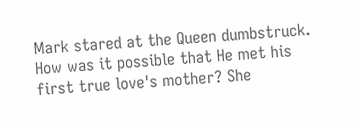Mark stared at the Queen dumbstruck. How was it possible that He met his first true love's mother? She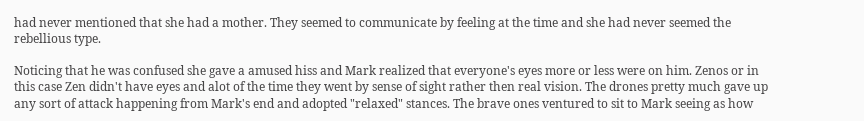had never mentioned that she had a mother. They seemed to communicate by feeling at the time and she had never seemed the rebellious type.

Noticing that he was confused she gave a amused hiss and Mark realized that everyone's eyes more or less were on him. Zenos or in this case Zen didn't have eyes and alot of the time they went by sense of sight rather then real vision. The drones pretty much gave up any sort of attack happening from Mark's end and adopted "relaxed" stances. The brave ones ventured to sit to Mark seeing as how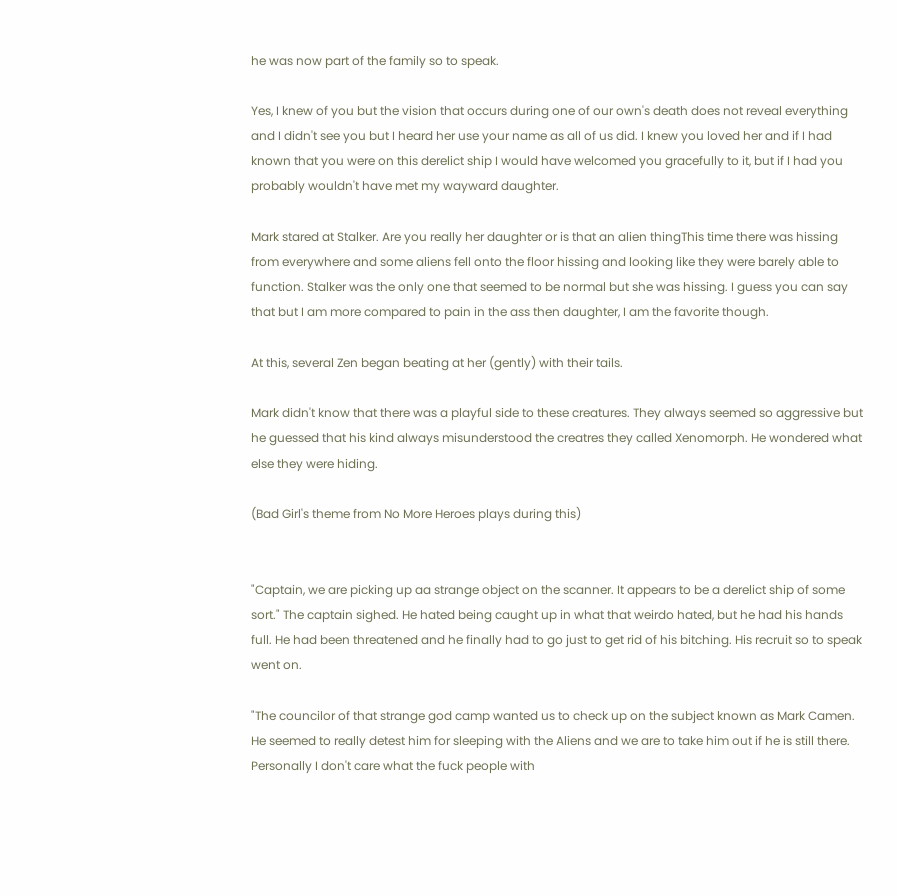he was now part of the family so to speak.

Yes, I knew of you but the vision that occurs during one of our own's death does not reveal everything and I didn't see you but I heard her use your name as all of us did. I knew you loved her and if I had known that you were on this derelict ship I would have welcomed you gracefully to it, but if I had you probably wouldn't have met my wayward daughter.

Mark stared at Stalker. Are you really her daughter or is that an alien thingThis time there was hissing from everywhere and some aliens fell onto the floor hissing and looking like they were barely able to function. Stalker was the only one that seemed to be normal but she was hissing. I guess you can say that but I am more compared to pain in the ass then daughter, I am the favorite though.

At this, several Zen began beating at her (gently) with their tails.

Mark didn't know that there was a playful side to these creatures. They always seemed so aggressive but he guessed that his kind always misunderstood the creatres they called Xenomorph. He wondered what else they were hiding.

(Bad Girl's theme from No More Heroes plays during this)


"Captain, we are picking up aa strange object on the scanner. It appears to be a derelict ship of some sort." The captain sighed. He hated being caught up in what that weirdo hated, but he had his hands full. He had been threatened and he finally had to go just to get rid of his bitching. His recruit so to speak went on.

"The councilor of that strange god camp wanted us to check up on the subject known as Mark Camen. He seemed to really detest him for sleeping with the Aliens and we are to take him out if he is still there. Personally I don't care what the fuck people with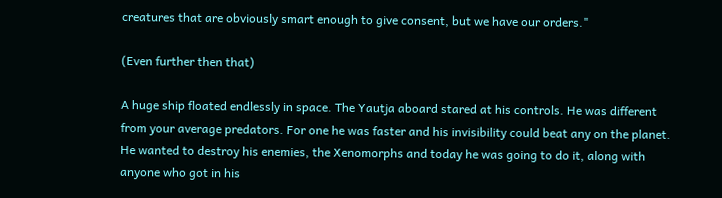creatures that are obviously smart enough to give consent, but we have our orders."

(Even further then that)

A huge ship floated endlessly in space. The Yautja aboard stared at his controls. He was different from your average predators. For one he was faster and his invisibility could beat any on the planet. He wanted to destroy his enemies, the Xenomorphs and today he was going to do it, along with anyone who got in his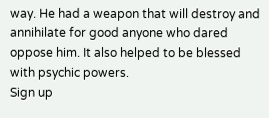way. He had a weapon that will destroy and annihilate for good anyone who dared oppose him. It also helped to be blessed with psychic powers.
Sign up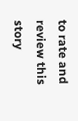to rate and review this story